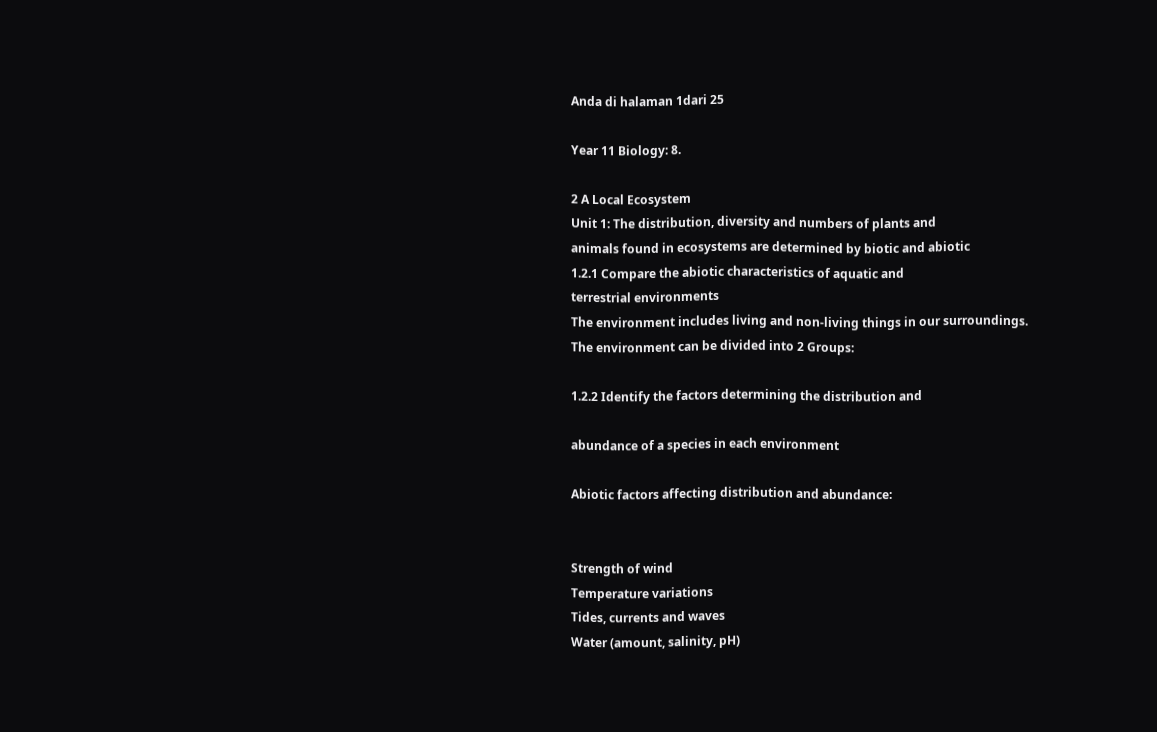Anda di halaman 1dari 25

Year 11 Biology: 8.

2 A Local Ecosystem
Unit 1: The distribution, diversity and numbers of plants and
animals found in ecosystems are determined by biotic and abiotic
1.2.1 Compare the abiotic characteristics of aquatic and
terrestrial environments
The environment includes living and non-living things in our surroundings.
The environment can be divided into 2 Groups:

1.2.2 Identify the factors determining the distribution and

abundance of a species in each environment

Abiotic factors affecting distribution and abundance:


Strength of wind
Temperature variations
Tides, currents and waves
Water (amount, salinity, pH)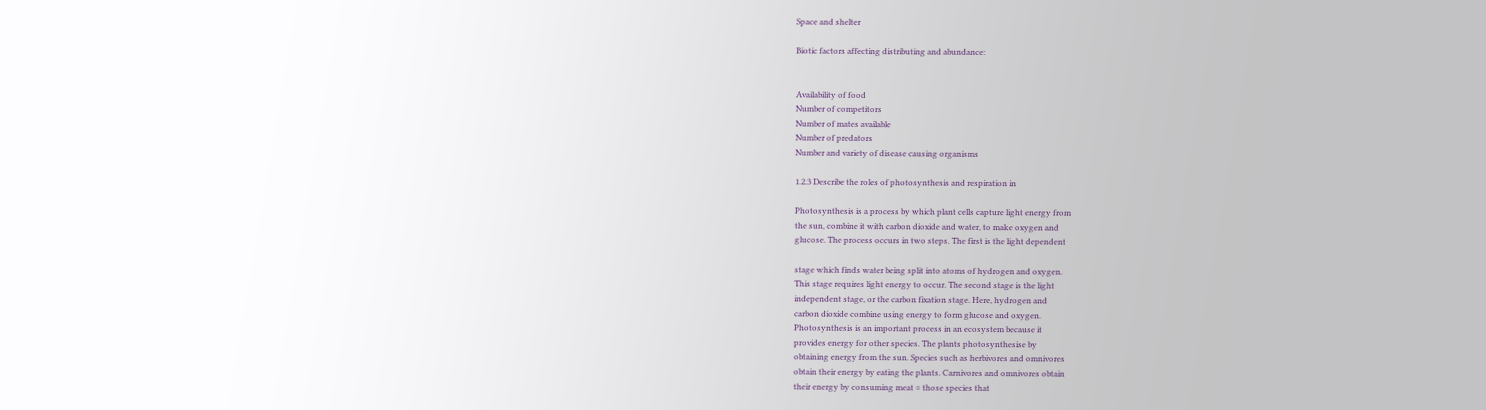Space and shelter

Biotic factors affecting distributing and abundance:


Availability of food
Number of competitors
Number of mates available
Number of predators
Number and variety of disease causing organisms

1.2.3 Describe the roles of photosynthesis and respiration in

Photosynthesis is a process by which plant cells capture light energy from
the sun, combine it with carbon dioxide and water, to make oxygen and
glucose. The process occurs in two steps. The first is the light dependent

stage which finds water being split into atoms of hydrogen and oxygen.
This stage requires light energy to occur. The second stage is the light
independent stage, or the carbon fixation stage. Here, hydrogen and
carbon dioxide combine using energy to form glucose and oxygen.
Photosynthesis is an important process in an ecosystem because it
provides energy for other species. The plants photosynthesise by
obtaining energy from the sun. Species such as herbivores and omnivores
obtain their energy by eating the plants. Carnivores and omnivores obtain
their energy by consuming meat = those species that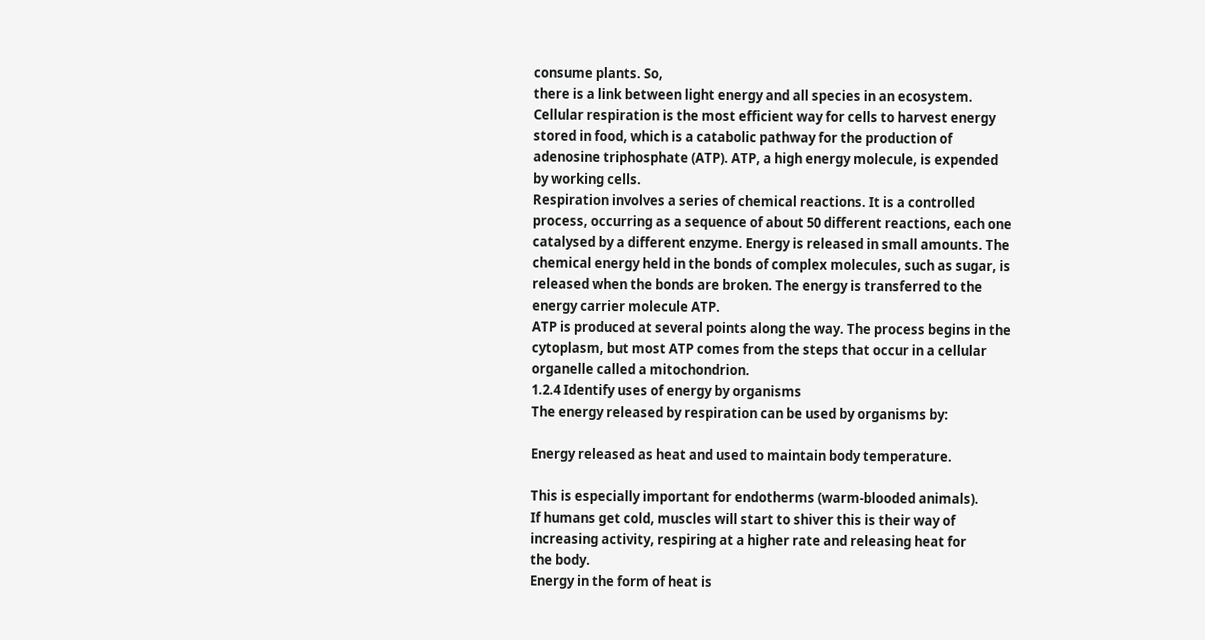consume plants. So,
there is a link between light energy and all species in an ecosystem.
Cellular respiration is the most efficient way for cells to harvest energy
stored in food, which is a catabolic pathway for the production of
adenosine triphosphate (ATP). ATP, a high energy molecule, is expended
by working cells.
Respiration involves a series of chemical reactions. It is a controlled
process, occurring as a sequence of about 50 different reactions, each one
catalysed by a different enzyme. Energy is released in small amounts. The
chemical energy held in the bonds of complex molecules, such as sugar, is
released when the bonds are broken. The energy is transferred to the
energy carrier molecule ATP.
ATP is produced at several points along the way. The process begins in the
cytoplasm, but most ATP comes from the steps that occur in a cellular
organelle called a mitochondrion.
1.2.4 Identify uses of energy by organisms
The energy released by respiration can be used by organisms by:

Energy released as heat and used to maintain body temperature.

This is especially important for endotherms (warm-blooded animals).
If humans get cold, muscles will start to shiver this is their way of
increasing activity, respiring at a higher rate and releasing heat for
the body.
Energy in the form of heat is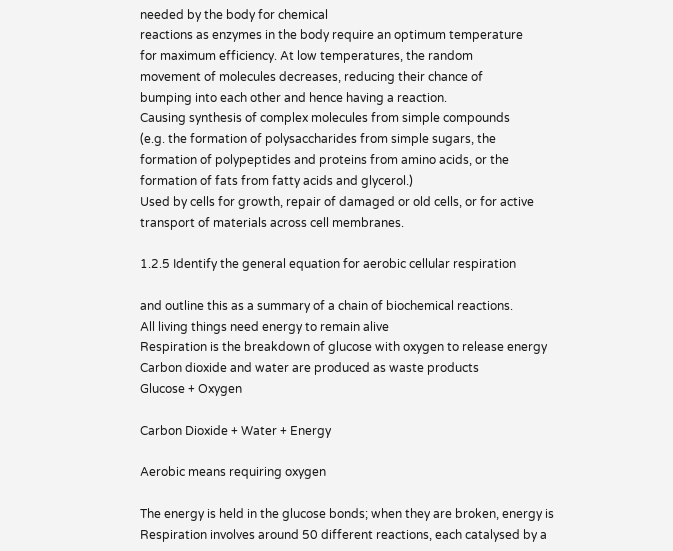needed by the body for chemical
reactions as enzymes in the body require an optimum temperature
for maximum efficiency. At low temperatures, the random
movement of molecules decreases, reducing their chance of
bumping into each other and hence having a reaction.
Causing synthesis of complex molecules from simple compounds
(e.g. the formation of polysaccharides from simple sugars, the
formation of polypeptides and proteins from amino acids, or the
formation of fats from fatty acids and glycerol.)
Used by cells for growth, repair of damaged or old cells, or for active
transport of materials across cell membranes.

1.2.5 Identify the general equation for aerobic cellular respiration

and outline this as a summary of a chain of biochemical reactions.
All living things need energy to remain alive
Respiration is the breakdown of glucose with oxygen to release energy
Carbon dioxide and water are produced as waste products
Glucose + Oxygen

Carbon Dioxide + Water + Energy

Aerobic means requiring oxygen

The energy is held in the glucose bonds; when they are broken, energy is
Respiration involves around 50 different reactions, each catalysed by a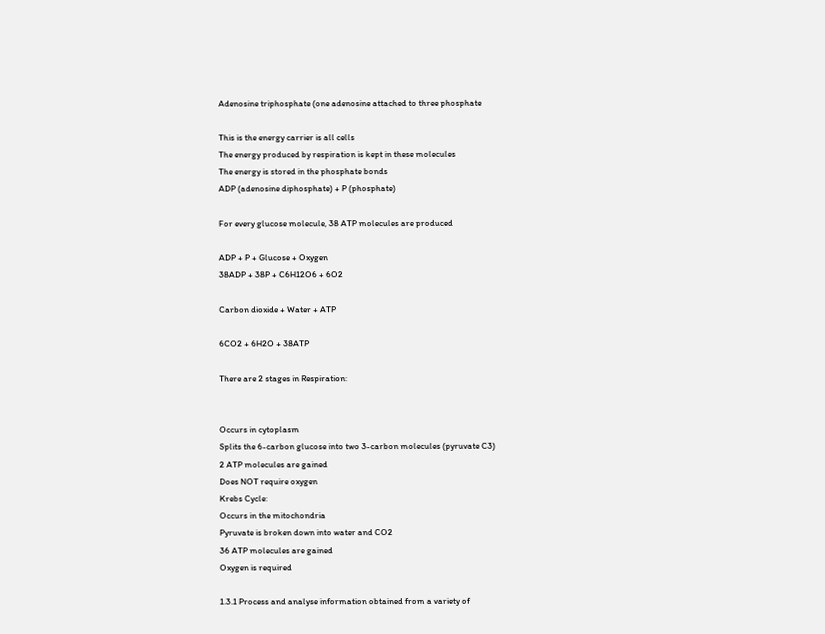Adenosine triphosphate (one adenosine attached to three phosphate

This is the energy carrier is all cells
The energy produced by respiration is kept in these molecules
The energy is stored in the phosphate bonds
ADP (adenosine diphosphate) + P (phosphate)

For every glucose molecule, 38 ATP molecules are produced

ADP + P + Glucose + Oxygen
38ADP + 38P + C6H12O6 + 6O2

Carbon dioxide + Water + ATP

6CO2 + 6H2O + 38ATP

There are 2 stages in Respiration:


Occurs in cytoplasm
Splits the 6-carbon glucose into two 3-carbon molecules (pyruvate C3)
2 ATP molecules are gained
Does NOT require oxygen
Krebs Cycle:
Occurs in the mitochondria
Pyruvate is broken down into water and CO2
36 ATP molecules are gained
Oxygen is required

1.3.1 Process and analyse information obtained from a variety of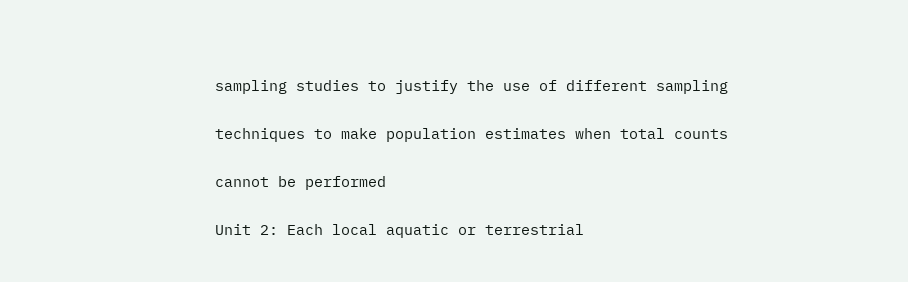sampling studies to justify the use of different sampling

techniques to make population estimates when total counts

cannot be performed

Unit 2: Each local aquatic or terrestrial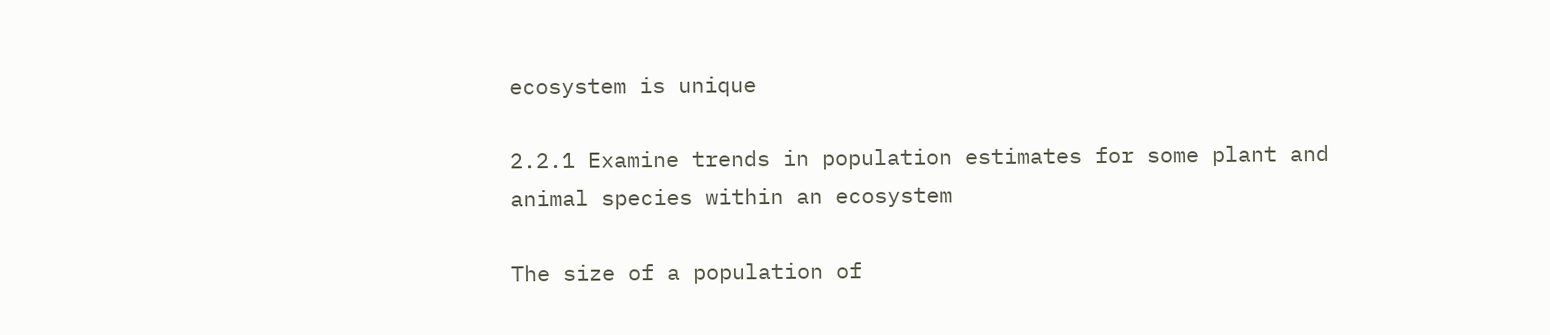ecosystem is unique

2.2.1 Examine trends in population estimates for some plant and
animal species within an ecosystem

The size of a population of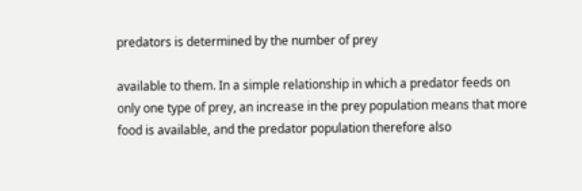predators is determined by the number of prey

available to them. In a simple relationship in which a predator feeds on
only one type of prey, an increase in the prey population means that more
food is available, and the predator population therefore also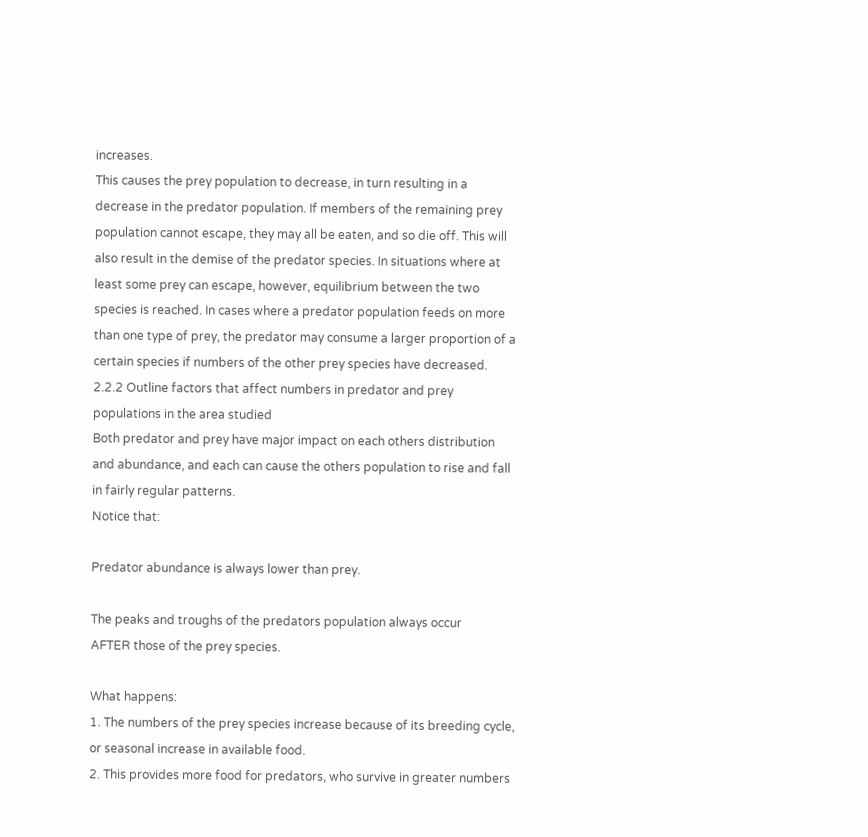increases.
This causes the prey population to decrease, in turn resulting in a
decrease in the predator population. If members of the remaining prey
population cannot escape, they may all be eaten, and so die off. This will
also result in the demise of the predator species. In situations where at
least some prey can escape, however, equilibrium between the two
species is reached. In cases where a predator population feeds on more
than one type of prey, the predator may consume a larger proportion of a
certain species if numbers of the other prey species have decreased.
2.2.2 Outline factors that affect numbers in predator and prey
populations in the area studied
Both predator and prey have major impact on each others distribution
and abundance, and each can cause the others population to rise and fall
in fairly regular patterns.
Notice that:

Predator abundance is always lower than prey.

The peaks and troughs of the predators population always occur
AFTER those of the prey species.

What happens:
1. The numbers of the prey species increase because of its breeding cycle,
or seasonal increase in available food.
2. This provides more food for predators, who survive in greater numbers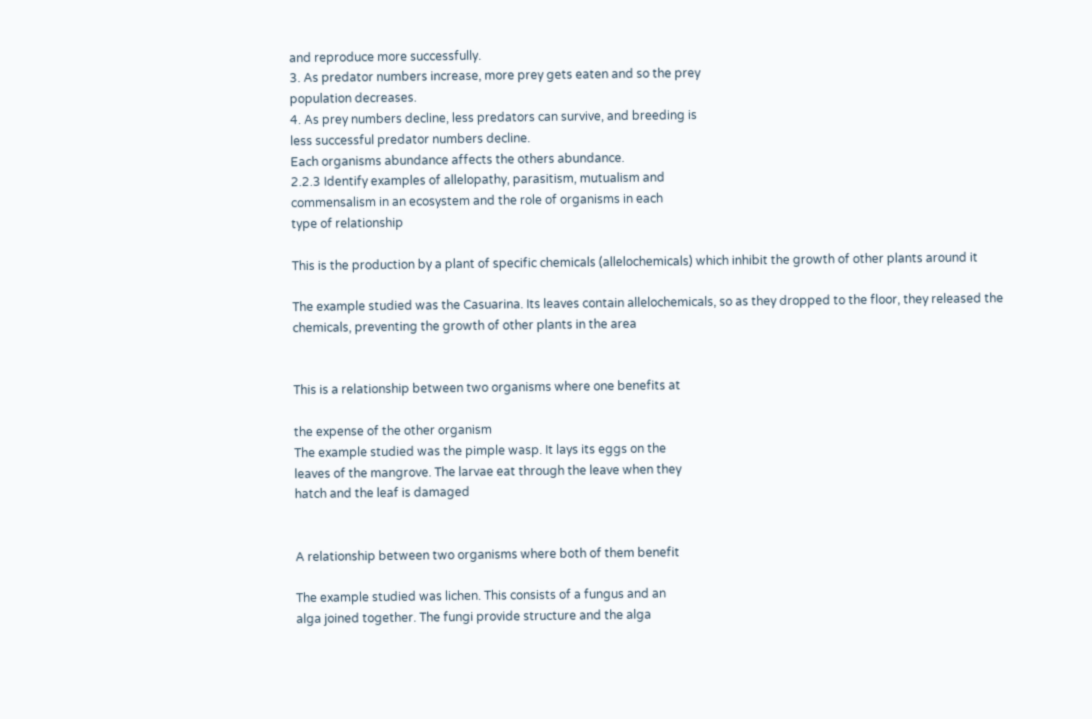and reproduce more successfully.
3. As predator numbers increase, more prey gets eaten and so the prey
population decreases.
4. As prey numbers decline, less predators can survive, and breeding is
less successful predator numbers decline.
Each organisms abundance affects the others abundance.
2.2.3 Identify examples of allelopathy, parasitism, mutualism and
commensalism in an ecosystem and the role of organisms in each
type of relationship

This is the production by a plant of specific chemicals (allelochemicals) which inhibit the growth of other plants around it

The example studied was the Casuarina. Its leaves contain allelochemicals, so as they dropped to the floor, they released the
chemicals, preventing the growth of other plants in the area


This is a relationship between two organisms where one benefits at

the expense of the other organism
The example studied was the pimple wasp. It lays its eggs on the
leaves of the mangrove. The larvae eat through the leave when they
hatch and the leaf is damaged


A relationship between two organisms where both of them benefit

The example studied was lichen. This consists of a fungus and an
alga joined together. The fungi provide structure and the alga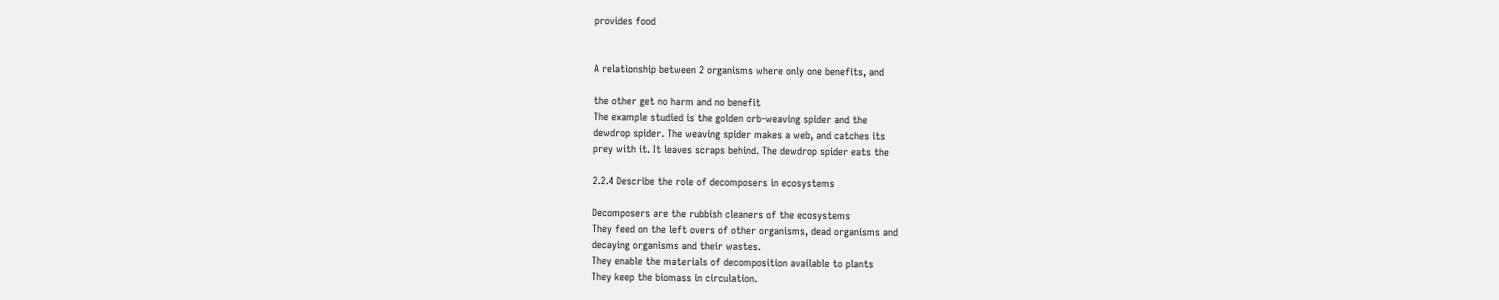provides food


A relationship between 2 organisms where only one benefits, and

the other get no harm and no benefit
The example studied is the golden orb-weaving spider and the
dewdrop spider. The weaving spider makes a web, and catches its
prey with it. It leaves scraps behind. The dewdrop spider eats the

2.2.4 Describe the role of decomposers in ecosystems

Decomposers are the rubbish cleaners of the ecosystems
They feed on the left overs of other organisms, dead organisms and
decaying organisms and their wastes.
They enable the materials of decomposition available to plants
They keep the biomass in circulation.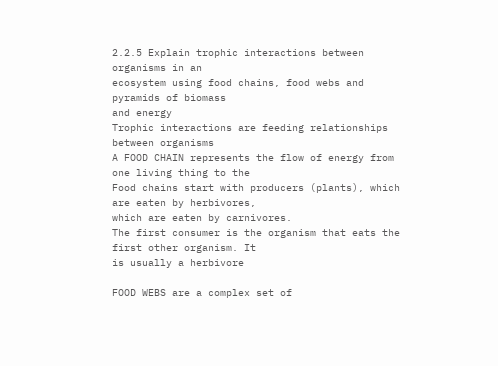2.2.5 Explain trophic interactions between organisms in an
ecosystem using food chains, food webs and pyramids of biomass
and energy
Trophic interactions are feeding relationships between organisms
A FOOD CHAIN represents the flow of energy from one living thing to the
Food chains start with producers (plants), which are eaten by herbivores,
which are eaten by carnivores.
The first consumer is the organism that eats the first other organism. It
is usually a herbivore

FOOD WEBS are a complex set of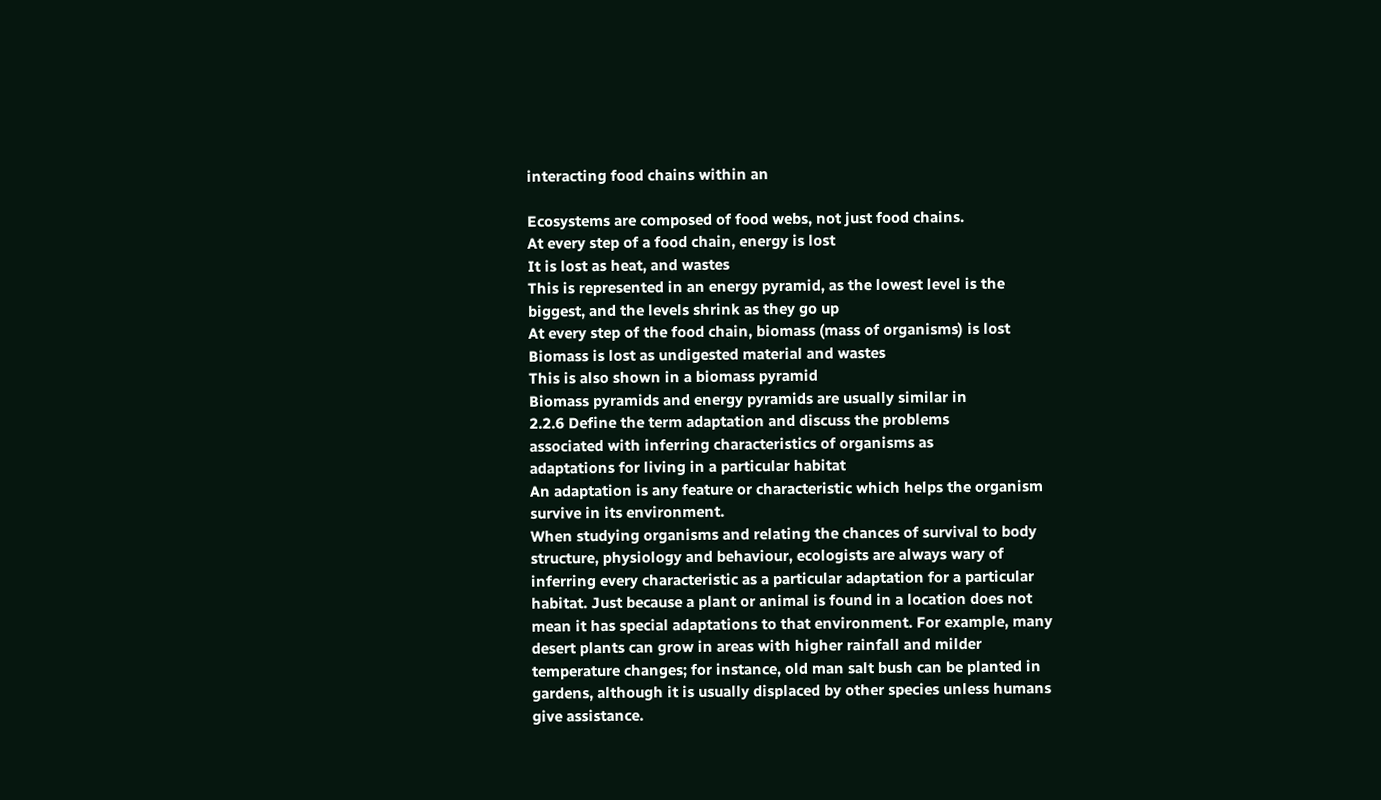interacting food chains within an

Ecosystems are composed of food webs, not just food chains.
At every step of a food chain, energy is lost
It is lost as heat, and wastes
This is represented in an energy pyramid, as the lowest level is the
biggest, and the levels shrink as they go up
At every step of the food chain, biomass (mass of organisms) is lost
Biomass is lost as undigested material and wastes
This is also shown in a biomass pyramid
Biomass pyramids and energy pyramids are usually similar in
2.2.6 Define the term adaptation and discuss the problems
associated with inferring characteristics of organisms as
adaptations for living in a particular habitat
An adaptation is any feature or characteristic which helps the organism
survive in its environment.
When studying organisms and relating the chances of survival to body
structure, physiology and behaviour, ecologists are always wary of
inferring every characteristic as a particular adaptation for a particular
habitat. Just because a plant or animal is found in a location does not
mean it has special adaptations to that environment. For example, many
desert plants can grow in areas with higher rainfall and milder
temperature changes; for instance, old man salt bush can be planted in
gardens, although it is usually displaced by other species unless humans
give assistance.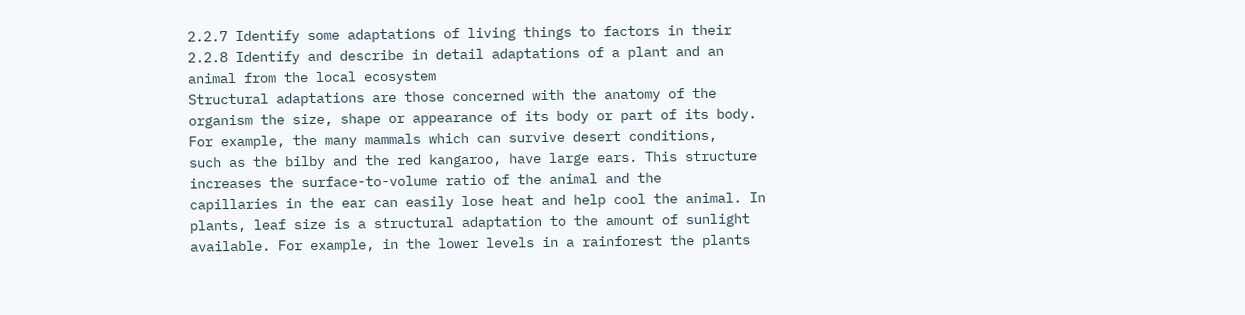2.2.7 Identify some adaptations of living things to factors in their
2.2.8 Identify and describe in detail adaptations of a plant and an
animal from the local ecosystem
Structural adaptations are those concerned with the anatomy of the
organism the size, shape or appearance of its body or part of its body.
For example, the many mammals which can survive desert conditions,
such as the bilby and the red kangaroo, have large ears. This structure
increases the surface-to-volume ratio of the animal and the
capillaries in the ear can easily lose heat and help cool the animal. In
plants, leaf size is a structural adaptation to the amount of sunlight
available. For example, in the lower levels in a rainforest the plants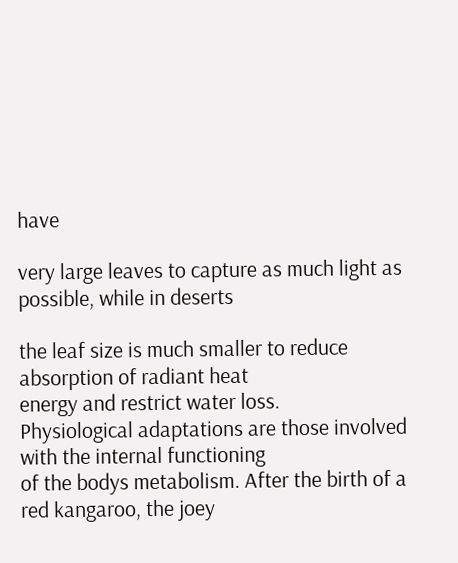have

very large leaves to capture as much light as possible, while in deserts

the leaf size is much smaller to reduce absorption of radiant heat
energy and restrict water loss.
Physiological adaptations are those involved with the internal functioning
of the bodys metabolism. After the birth of a red kangaroo, the joey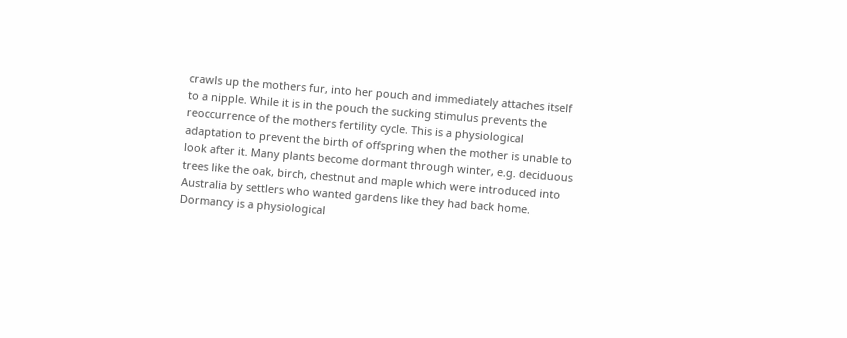crawls up the mothers fur, into her pouch and immediately attaches itself
to a nipple. While it is in the pouch the sucking stimulus prevents the
reoccurrence of the mothers fertility cycle. This is a physiological
adaptation to prevent the birth of offspring when the mother is unable to
look after it. Many plants become dormant through winter, e.g. deciduous
trees like the oak, birch, chestnut and maple which were introduced into
Australia by settlers who wanted gardens like they had back home.
Dormancy is a physiological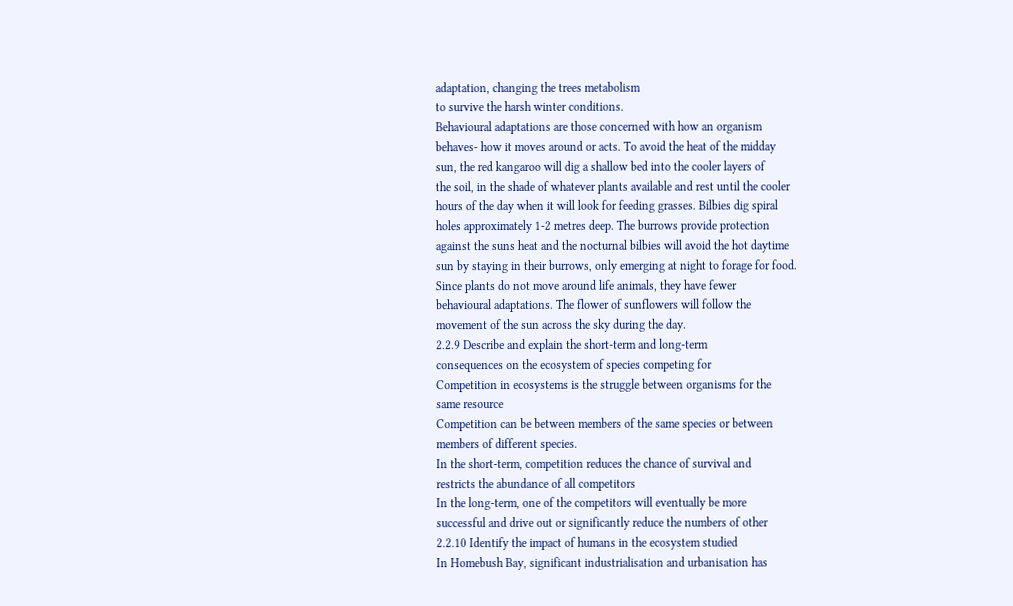adaptation, changing the trees metabolism
to survive the harsh winter conditions.
Behavioural adaptations are those concerned with how an organism
behaves- how it moves around or acts. To avoid the heat of the midday
sun, the red kangaroo will dig a shallow bed into the cooler layers of
the soil, in the shade of whatever plants available and rest until the cooler
hours of the day when it will look for feeding grasses. Bilbies dig spiral
holes approximately 1-2 metres deep. The burrows provide protection
against the suns heat and the nocturnal bilbies will avoid the hot daytime
sun by staying in their burrows, only emerging at night to forage for food.
Since plants do not move around life animals, they have fewer
behavioural adaptations. The flower of sunflowers will follow the
movement of the sun across the sky during the day.
2.2.9 Describe and explain the short-term and long-term
consequences on the ecosystem of species competing for
Competition in ecosystems is the struggle between organisms for the
same resource
Competition can be between members of the same species or between
members of different species.
In the short-term, competition reduces the chance of survival and
restricts the abundance of all competitors
In the long-term, one of the competitors will eventually be more
successful and drive out or significantly reduce the numbers of other
2.2.10 Identify the impact of humans in the ecosystem studied
In Homebush Bay, significant industrialisation and urbanisation has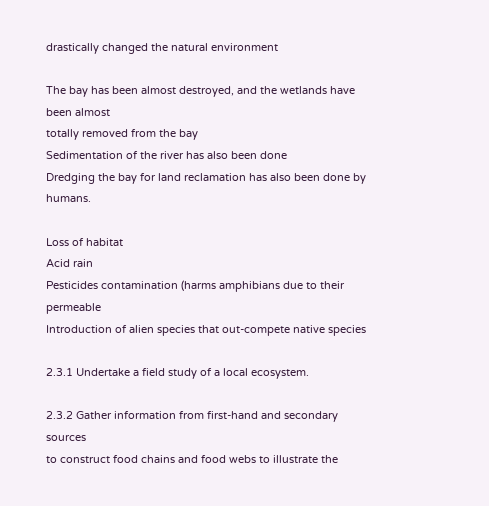drastically changed the natural environment

The bay has been almost destroyed, and the wetlands have been almost
totally removed from the bay
Sedimentation of the river has also been done
Dredging the bay for land reclamation has also been done by humans.

Loss of habitat
Acid rain
Pesticides contamination (harms amphibians due to their permeable
Introduction of alien species that out-compete native species

2.3.1 Undertake a field study of a local ecosystem.

2.3.2 Gather information from first-hand and secondary sources
to construct food chains and food webs to illustrate the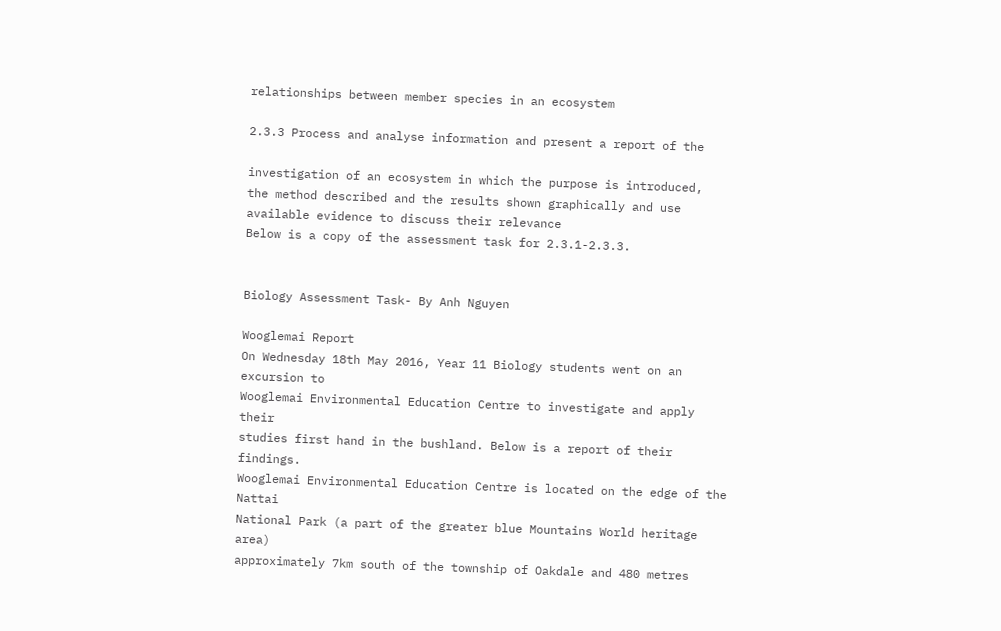relationships between member species in an ecosystem

2.3.3 Process and analyse information and present a report of the

investigation of an ecosystem in which the purpose is introduced,
the method described and the results shown graphically and use
available evidence to discuss their relevance
Below is a copy of the assessment task for 2.3.1-2.3.3.


Biology Assessment Task- By Anh Nguyen

Wooglemai Report
On Wednesday 18th May 2016, Year 11 Biology students went on an excursion to
Wooglemai Environmental Education Centre to investigate and apply their
studies first hand in the bushland. Below is a report of their findings.
Wooglemai Environmental Education Centre is located on the edge of the Nattai
National Park (a part of the greater blue Mountains World heritage area)
approximately 7km south of the township of Oakdale and 480 metres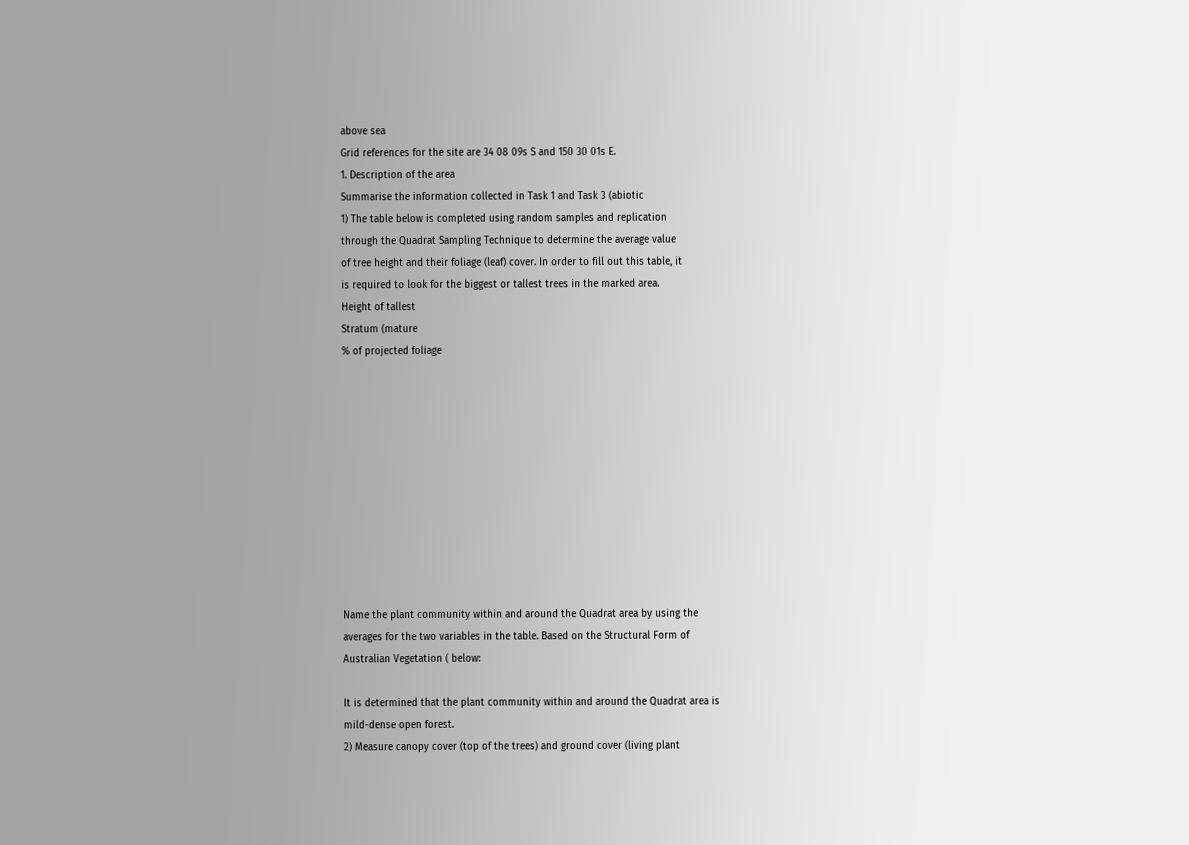above sea
Grid references for the site are 34 08 09s S and 150 30 01s E.
1. Description of the area
Summarise the information collected in Task 1 and Task 3 (abiotic
1) The table below is completed using random samples and replication
through the Quadrat Sampling Technique to determine the average value
of tree height and their foliage (leaf) cover. In order to fill out this table, it
is required to look for the biggest or tallest trees in the marked area.
Height of tallest
Stratum (mature
% of projected foliage











Name the plant community within and around the Quadrat area by using the
averages for the two variables in the table. Based on the Structural Form of
Australian Vegetation ( below:

It is determined that the plant community within and around the Quadrat area is
mild-dense open forest.
2) Measure canopy cover (top of the trees) and ground cover (living plant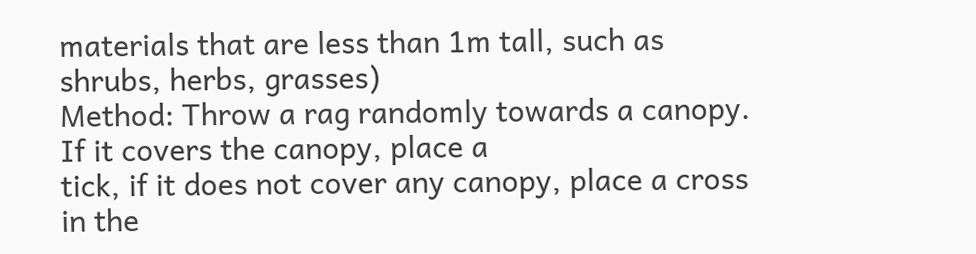materials that are less than 1m tall, such as shrubs, herbs, grasses)
Method: Throw a rag randomly towards a canopy. If it covers the canopy, place a
tick, if it does not cover any canopy, place a cross in the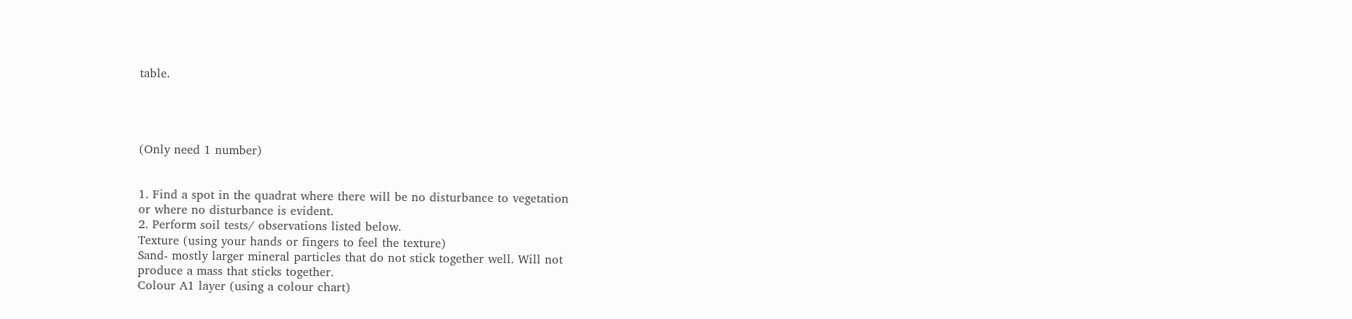table.




(Only need 1 number)


1. Find a spot in the quadrat where there will be no disturbance to vegetation
or where no disturbance is evident.
2. Perform soil tests/ observations listed below.
Texture (using your hands or fingers to feel the texture)
Sand- mostly larger mineral particles that do not stick together well. Will not
produce a mass that sticks together.
Colour A1 layer (using a colour chart)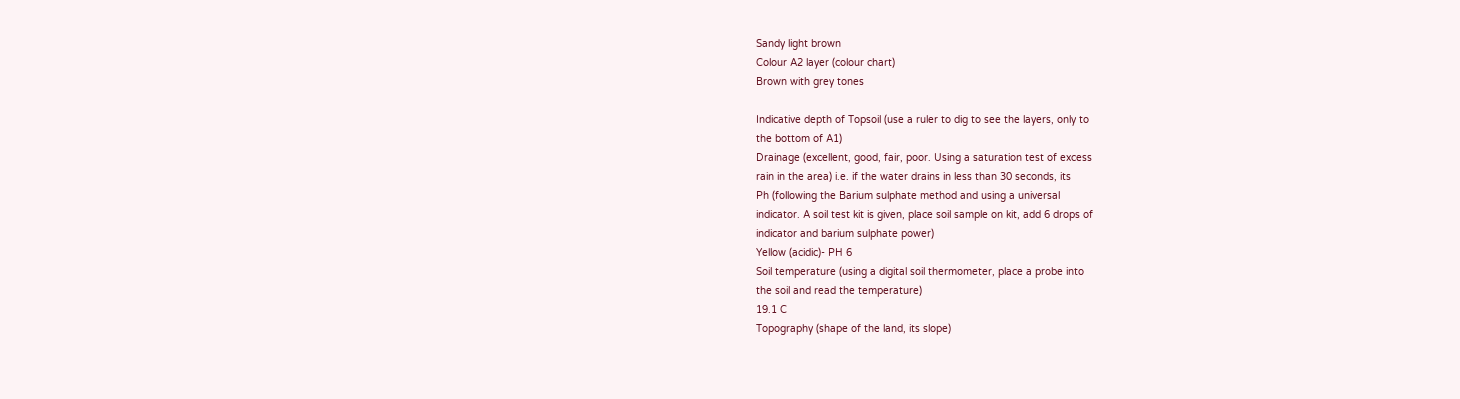Sandy light brown
Colour A2 layer (colour chart)
Brown with grey tones

Indicative depth of Topsoil (use a ruler to dig to see the layers, only to
the bottom of A1)
Drainage (excellent, good, fair, poor. Using a saturation test of excess
rain in the area) i.e. if the water drains in less than 30 seconds, its
Ph (following the Barium sulphate method and using a universal
indicator. A soil test kit is given, place soil sample on kit, add 6 drops of
indicator and barium sulphate power)
Yellow (acidic)- PH 6
Soil temperature (using a digital soil thermometer, place a probe into
the soil and read the temperature)
19.1 C
Topography (shape of the land, its slope)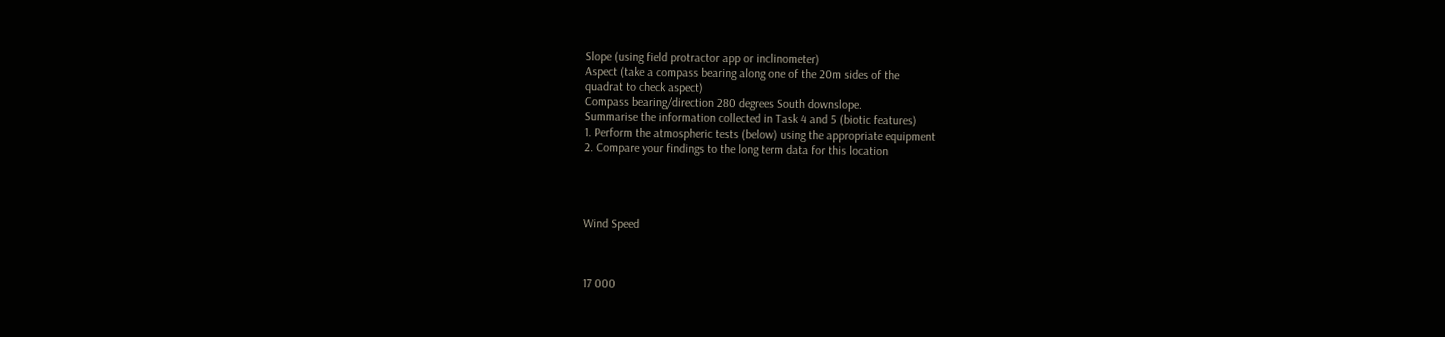Slope (using field protractor app or inclinometer)
Aspect (take a compass bearing along one of the 20m sides of the
quadrat to check aspect)
Compass bearing/direction 280 degrees South downslope.
Summarise the information collected in Task 4 and 5 (biotic features)
1. Perform the atmospheric tests (below) using the appropriate equipment
2. Compare your findings to the long term data for this location




Wind Speed



17 000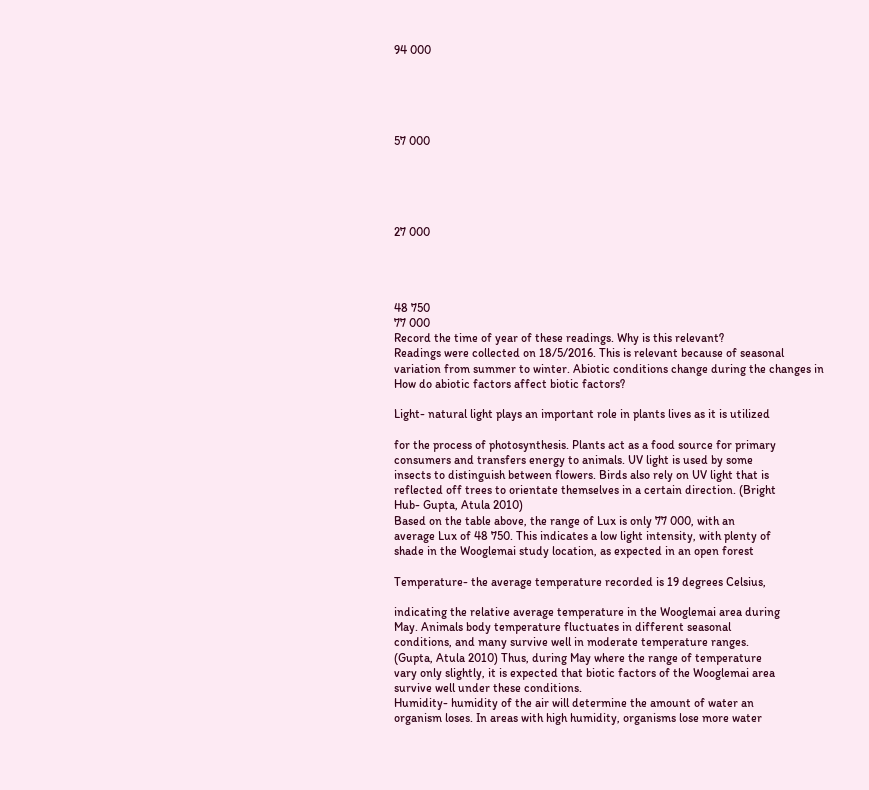94 000





57 000





27 000




48 750
77 000
Record the time of year of these readings. Why is this relevant?
Readings were collected on 18/5/2016. This is relevant because of seasonal
variation from summer to winter. Abiotic conditions change during the changes in
How do abiotic factors affect biotic factors?

Light- natural light plays an important role in plants lives as it is utilized

for the process of photosynthesis. Plants act as a food source for primary
consumers and transfers energy to animals. UV light is used by some
insects to distinguish between flowers. Birds also rely on UV light that is
reflected off trees to orientate themselves in a certain direction. (Bright
Hub- Gupta, Atula 2010)
Based on the table above, the range of Lux is only 77 000, with an
average Lux of 48 750. This indicates a low light intensity, with plenty of
shade in the Wooglemai study location, as expected in an open forest

Temperature- the average temperature recorded is 19 degrees Celsius,

indicating the relative average temperature in the Wooglemai area during
May. Animals body temperature fluctuates in different seasonal
conditions, and many survive well in moderate temperature ranges.
(Gupta, Atula 2010) Thus, during May where the range of temperature
vary only slightly, it is expected that biotic factors of the Wooglemai area
survive well under these conditions.
Humidity- humidity of the air will determine the amount of water an
organism loses. In areas with high humidity, organisms lose more water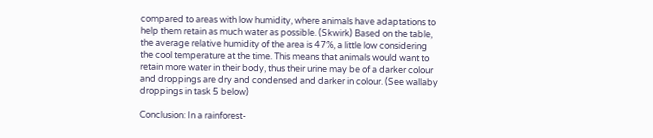compared to areas with low humidity, where animals have adaptations to
help them retain as much water as possible. (Skwirk) Based on the table,
the average relative humidity of the area is 47%, a little low considering
the cool temperature at the time. This means that animals would want to
retain more water in their body, thus their urine may be of a darker colour
and droppings are dry and condensed and darker in colour. (See wallaby
droppings in task 5 below)

Conclusion: In a rainforest-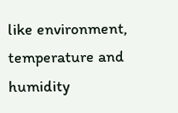like environment, temperature and humidity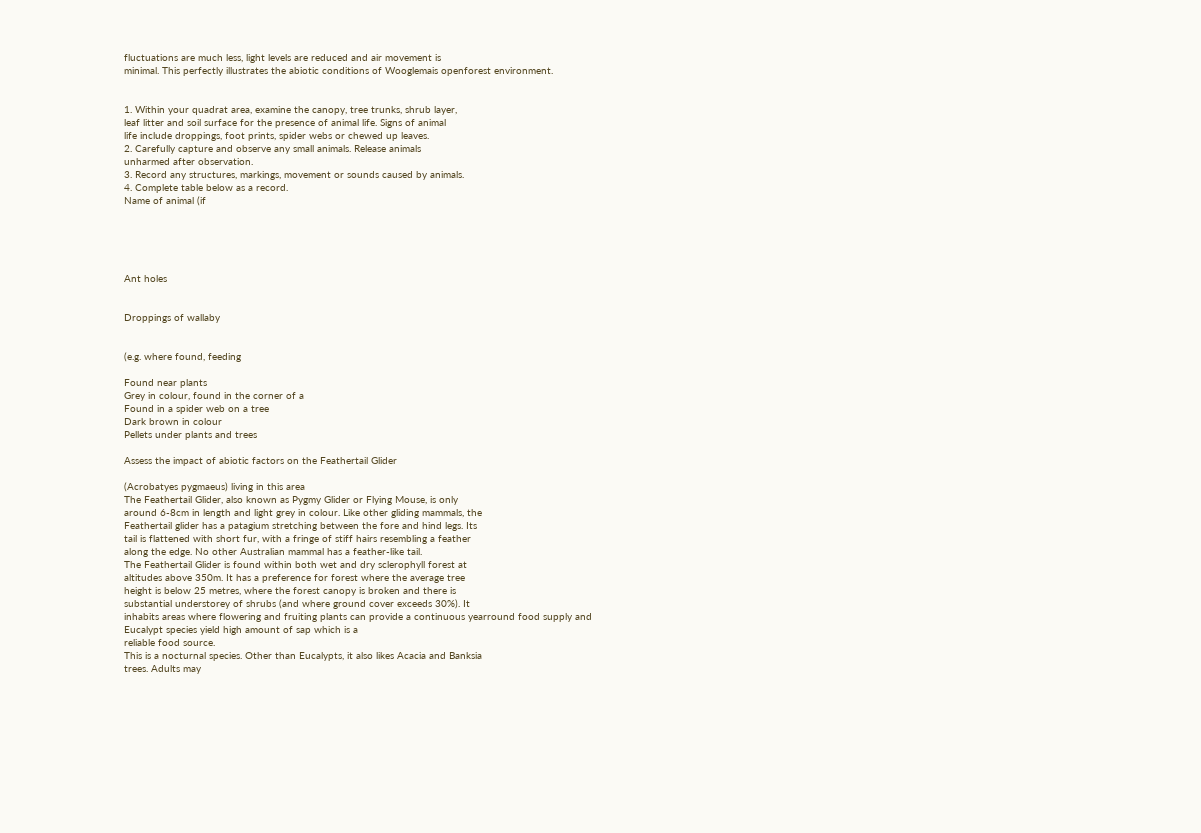fluctuations are much less, light levels are reduced and air movement is
minimal. This perfectly illustrates the abiotic conditions of Wooglemais openforest environment.


1. Within your quadrat area, examine the canopy, tree trunks, shrub layer,
leaf litter and soil surface for the presence of animal life. Signs of animal
life include droppings, foot prints, spider webs or chewed up leaves.
2. Carefully capture and observe any small animals. Release animals
unharmed after observation.
3. Record any structures, markings, movement or sounds caused by animals.
4. Complete table below as a record.
Name of animal (if





Ant holes


Droppings of wallaby


(e.g. where found, feeding

Found near plants
Grey in colour, found in the corner of a
Found in a spider web on a tree
Dark brown in colour
Pellets under plants and trees

Assess the impact of abiotic factors on the Feathertail Glider

(Acrobatyes pygmaeus) living in this area
The Feathertail Glider, also known as Pygmy Glider or Flying Mouse, is only
around 6-8cm in length and light grey in colour. Like other gliding mammals, the
Feathertail glider has a patagium stretching between the fore and hind legs. Its
tail is flattened with short fur, with a fringe of stiff hairs resembling a feather
along the edge. No other Australian mammal has a feather-like tail.
The Feathertail Glider is found within both wet and dry sclerophyll forest at
altitudes above 350m. It has a preference for forest where the average tree
height is below 25 metres, where the forest canopy is broken and there is
substantial understorey of shrubs (and where ground cover exceeds 30%). It
inhabits areas where flowering and fruiting plants can provide a continuous yearround food supply and Eucalypt species yield high amount of sap which is a
reliable food source.
This is a nocturnal species. Other than Eucalypts, it also likes Acacia and Banksia
trees. Adults may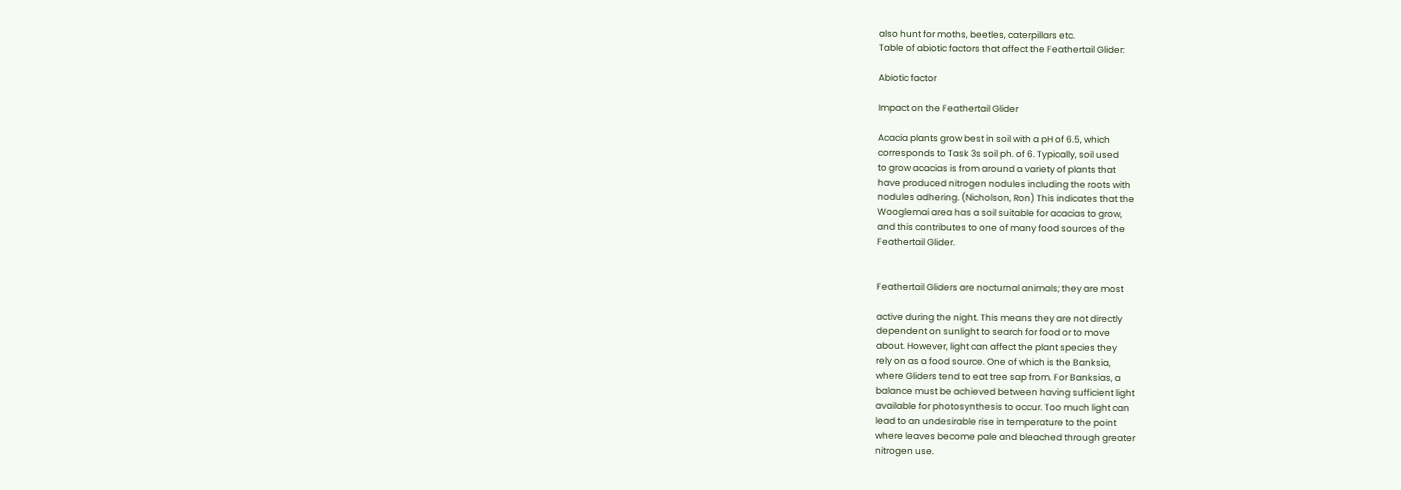also hunt for moths, beetles, caterpillars etc.
Table of abiotic factors that affect the Feathertail Glider:

Abiotic factor

Impact on the Feathertail Glider

Acacia plants grow best in soil with a pH of 6.5, which
corresponds to Task 3s soil ph. of 6. Typically, soil used
to grow acacias is from around a variety of plants that
have produced nitrogen nodules including the roots with
nodules adhering. (Nicholson, Ron) This indicates that the
Wooglemai area has a soil suitable for acacias to grow,
and this contributes to one of many food sources of the
Feathertail Glider.


Feathertail Gliders are nocturnal animals; they are most

active during the night. This means they are not directly
dependent on sunlight to search for food or to move
about. However, light can affect the plant species they
rely on as a food source. One of which is the Banksia,
where Gliders tend to eat tree sap from. For Banksias, a
balance must be achieved between having sufficient light
available for photosynthesis to occur. Too much light can
lead to an undesirable rise in temperature to the point
where leaves become pale and bleached through greater
nitrogen use.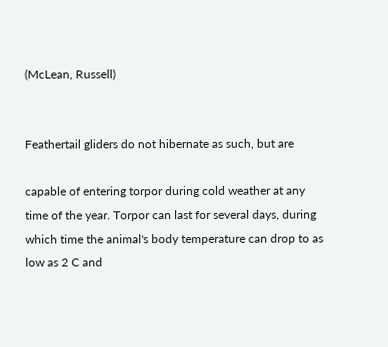(McLean, Russell)


Feathertail gliders do not hibernate as such, but are

capable of entering torpor during cold weather at any
time of the year. Torpor can last for several days, during
which time the animal's body temperature can drop to as
low as 2 C and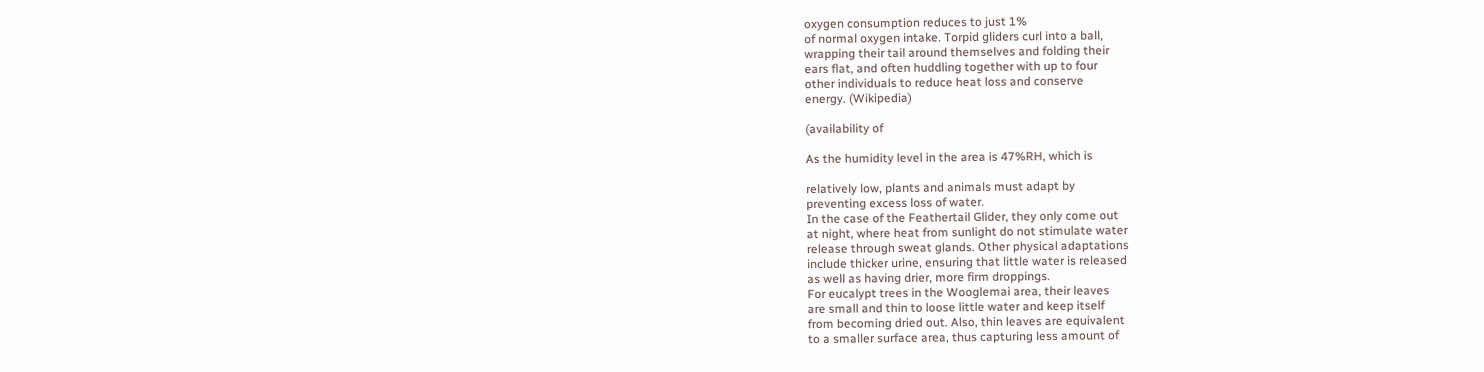oxygen consumption reduces to just 1%
of normal oxygen intake. Torpid gliders curl into a ball,
wrapping their tail around themselves and folding their
ears flat, and often huddling together with up to four
other individuals to reduce heat loss and conserve
energy. (Wikipedia)

(availability of

As the humidity level in the area is 47%RH, which is

relatively low, plants and animals must adapt by
preventing excess loss of water.
In the case of the Feathertail Glider, they only come out
at night, where heat from sunlight do not stimulate water
release through sweat glands. Other physical adaptations
include thicker urine, ensuring that little water is released
as well as having drier, more firm droppings.
For eucalypt trees in the Wooglemai area, their leaves
are small and thin to loose little water and keep itself
from becoming dried out. Also, thin leaves are equivalent
to a smaller surface area, thus capturing less amount of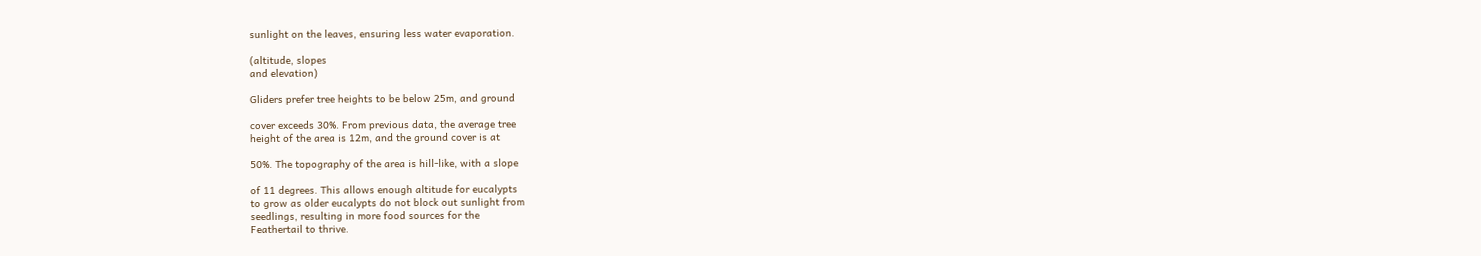sunlight on the leaves, ensuring less water evaporation.

(altitude, slopes
and elevation)

Gliders prefer tree heights to be below 25m, and ground

cover exceeds 30%. From previous data, the average tree
height of the area is 12m, and the ground cover is at

50%. The topography of the area is hill-like, with a slope

of 11 degrees. This allows enough altitude for eucalypts
to grow as older eucalypts do not block out sunlight from
seedlings, resulting in more food sources for the
Feathertail to thrive.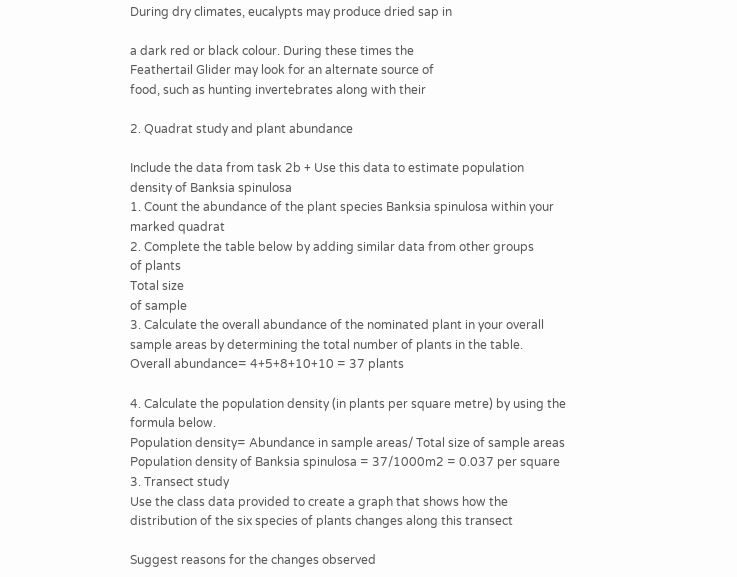During dry climates, eucalypts may produce dried sap in

a dark red or black colour. During these times the
Feathertail Glider may look for an alternate source of
food, such as hunting invertebrates along with their

2. Quadrat study and plant abundance

Include the data from task 2b + Use this data to estimate population
density of Banksia spinulosa
1. Count the abundance of the plant species Banksia spinulosa within your
marked quadrat
2. Complete the table below by adding similar data from other groups
of plants
Total size
of sample
3. Calculate the overall abundance of the nominated plant in your overall
sample areas by determining the total number of plants in the table.
Overall abundance= 4+5+8+10+10 = 37 plants

4. Calculate the population density (in plants per square metre) by using the
formula below.
Population density= Abundance in sample areas/ Total size of sample areas
Population density of Banksia spinulosa = 37/1000m2 = 0.037 per square
3. Transect study
Use the class data provided to create a graph that shows how the
distribution of the six species of plants changes along this transect

Suggest reasons for the changes observed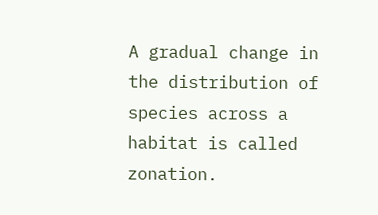A gradual change in the distribution of species across a habitat is called
zonation.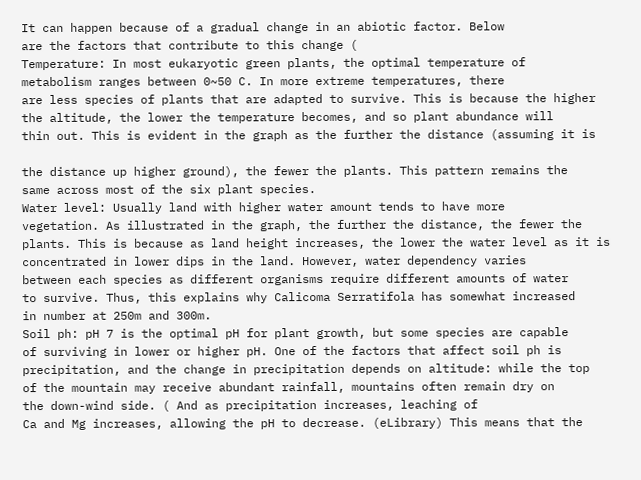It can happen because of a gradual change in an abiotic factor. Below
are the factors that contribute to this change (
Temperature: In most eukaryotic green plants, the optimal temperature of
metabolism ranges between 0~50 C. In more extreme temperatures, there
are less species of plants that are adapted to survive. This is because the higher
the altitude, the lower the temperature becomes, and so plant abundance will
thin out. This is evident in the graph as the further the distance (assuming it is

the distance up higher ground), the fewer the plants. This pattern remains the
same across most of the six plant species.
Water level: Usually land with higher water amount tends to have more
vegetation. As illustrated in the graph, the further the distance, the fewer the
plants. This is because as land height increases, the lower the water level as it is
concentrated in lower dips in the land. However, water dependency varies
between each species as different organisms require different amounts of water
to survive. Thus, this explains why Calicoma Serratifola has somewhat increased
in number at 250m and 300m.
Soil ph: pH 7 is the optimal pH for plant growth, but some species are capable
of surviving in lower or higher pH. One of the factors that affect soil ph is
precipitation, and the change in precipitation depends on altitude: while the top
of the mountain may receive abundant rainfall, mountains often remain dry on
the down-wind side. ( And as precipitation increases, leaching of
Ca and Mg increases, allowing the pH to decrease. (eLibrary) This means that the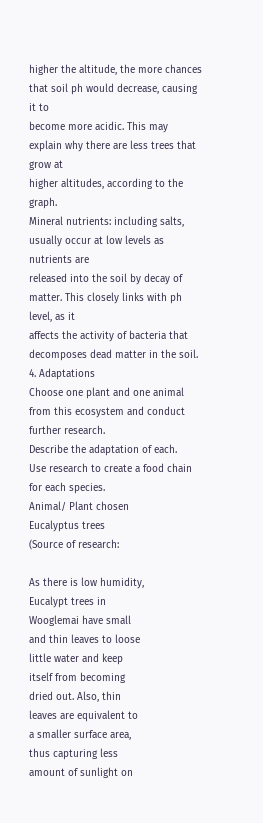higher the altitude, the more chances that soil ph would decrease, causing it to
become more acidic. This may explain why there are less trees that grow at
higher altitudes, according to the graph.
Mineral nutrients: including salts, usually occur at low levels as nutrients are
released into the soil by decay of matter. This closely links with ph level, as it
affects the activity of bacteria that decomposes dead matter in the soil.
4. Adaptations
Choose one plant and one animal from this ecosystem and conduct
further research.
Describe the adaptation of each.
Use research to create a food chain for each species.
Animal/ Plant chosen
Eucalyptus trees
(Source of research:

As there is low humidity,
Eucalypt trees in
Wooglemai have small
and thin leaves to loose
little water and keep
itself from becoming
dried out. Also, thin
leaves are equivalent to
a smaller surface area,
thus capturing less
amount of sunlight on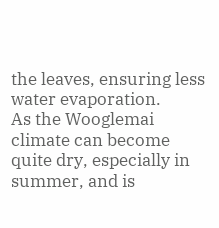the leaves, ensuring less
water evaporation.
As the Wooglemai
climate can become
quite dry, especially in
summer, and is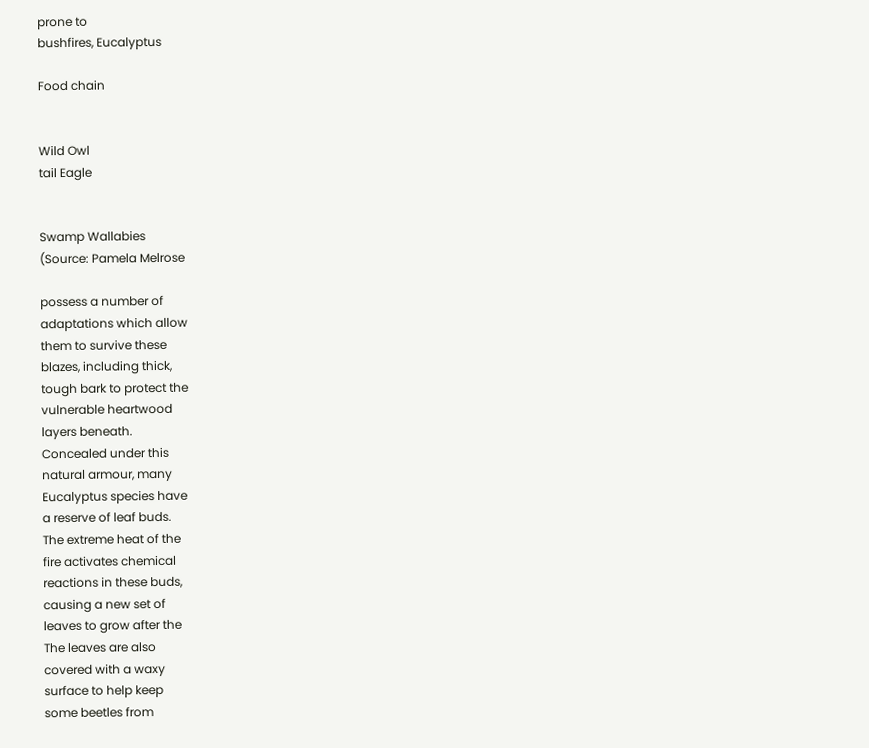prone to
bushfires, Eucalyptus

Food chain


Wild Owl
tail Eagle


Swamp Wallabies
(Source: Pamela Melrose

possess a number of
adaptations which allow
them to survive these
blazes, including thick,
tough bark to protect the
vulnerable heartwood
layers beneath.
Concealed under this
natural armour, many
Eucalyptus species have
a reserve of leaf buds.
The extreme heat of the
fire activates chemical
reactions in these buds,
causing a new set of
leaves to grow after the
The leaves are also
covered with a waxy
surface to help keep
some beetles from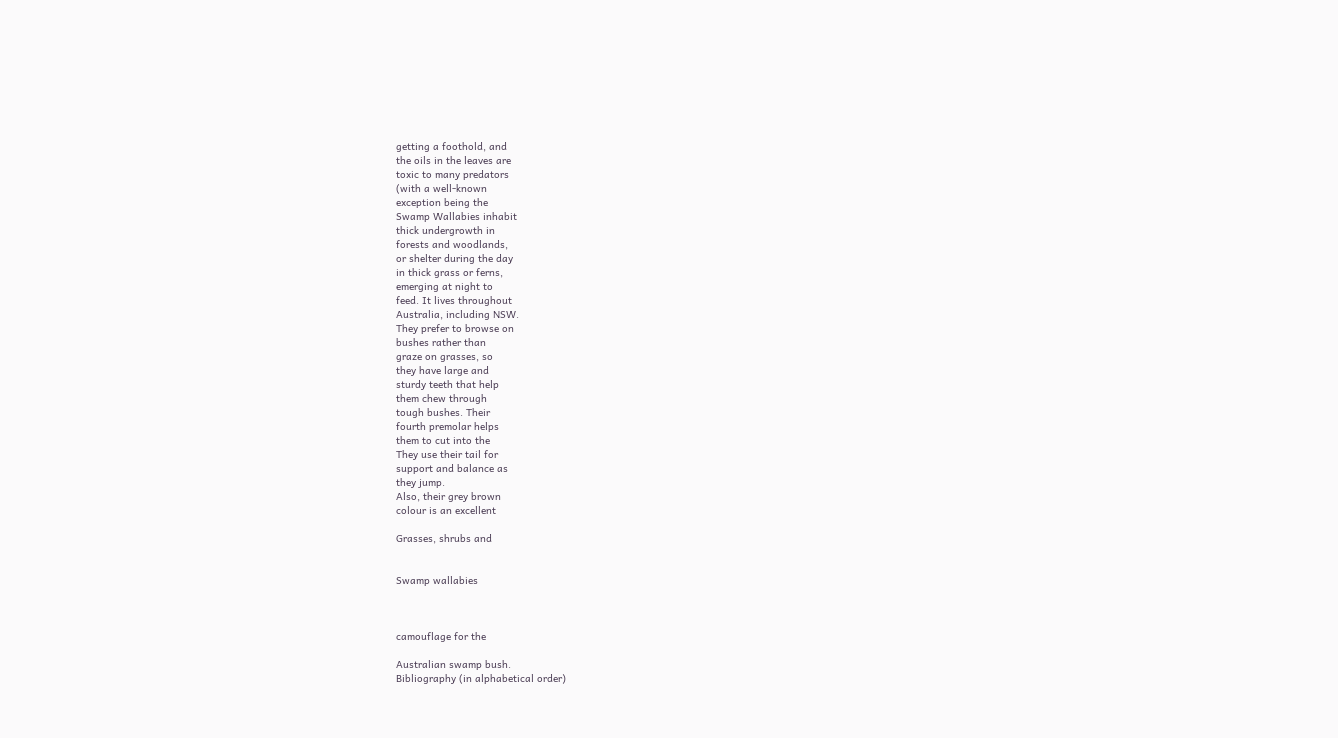getting a foothold, and
the oils in the leaves are
toxic to many predators
(with a well-known
exception being the
Swamp Wallabies inhabit
thick undergrowth in
forests and woodlands,
or shelter during the day
in thick grass or ferns,
emerging at night to
feed. It lives throughout
Australia, including NSW.
They prefer to browse on
bushes rather than
graze on grasses, so
they have large and
sturdy teeth that help
them chew through
tough bushes. Their
fourth premolar helps
them to cut into the
They use their tail for
support and balance as
they jump.
Also, their grey brown
colour is an excellent

Grasses, shrubs and


Swamp wallabies



camouflage for the

Australian swamp bush.
Bibliography (in alphabetical order)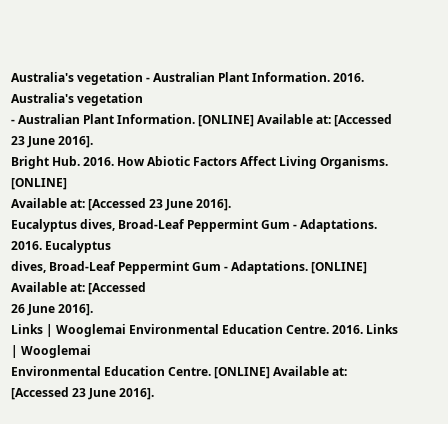Australia's vegetation - Australian Plant Information. 2016. Australia's vegetation
- Australian Plant Information. [ONLINE] Available at: [Accessed 23 June 2016].
Bright Hub. 2016. How Abiotic Factors Affect Living Organisms. [ONLINE]
Available at: [Accessed 23 June 2016].
Eucalyptus dives, Broad-Leaf Peppermint Gum - Adaptations. 2016. Eucalyptus
dives, Broad-Leaf Peppermint Gum - Adaptations. [ONLINE] Available at: [Accessed
26 June 2016].
Links | Wooglemai Environmental Education Centre. 2016. Links | Wooglemai
Environmental Education Centre. [ONLINE] Available at: [Accessed 23 June 2016].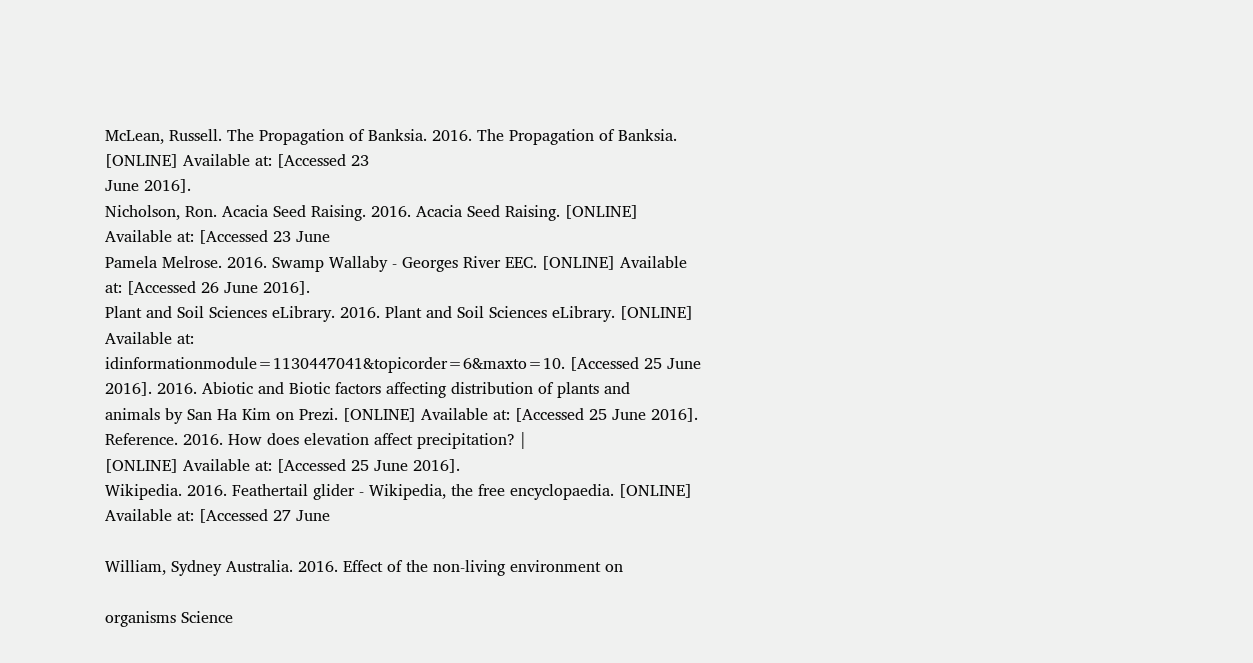McLean, Russell. The Propagation of Banksia. 2016. The Propagation of Banksia.
[ONLINE] Available at: [Accessed 23
June 2016].
Nicholson, Ron. Acacia Seed Raising. 2016. Acacia Seed Raising. [ONLINE]
Available at: [Accessed 23 June
Pamela Melrose. 2016. Swamp Wallaby - Georges River EEC. [ONLINE] Available
at: [Accessed 26 June 2016].
Plant and Soil Sciences eLibrary. 2016. Plant and Soil Sciences eLibrary. [ONLINE]
Available at:
idinformationmodule=1130447041&topicorder=6&maxto=10. [Accessed 25 June
2016]. 2016. Abiotic and Biotic factors affecting distribution of plants and
animals by San Ha Kim on Prezi. [ONLINE] Available at: [Accessed 25 June 2016].
Reference. 2016. How does elevation affect precipitation? |
[ONLINE] Available at: [Accessed 25 June 2016].
Wikipedia. 2016. Feathertail glider - Wikipedia, the free encyclopaedia. [ONLINE]
Available at: [Accessed 27 June

William, Sydney Australia. 2016. Effect of the non-living environment on

organisms Science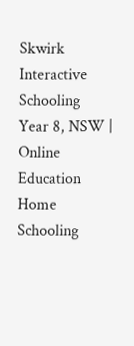Skwirk Interactive Schooling Year 8, NSW | Online
Education Home Schooling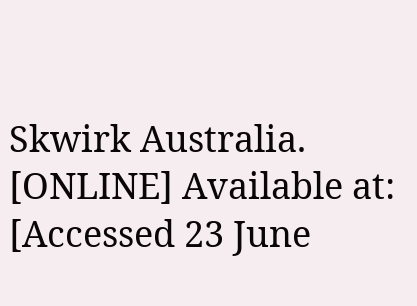Skwirk Australia. [ONLINE] Available at: [Accessed 23 June